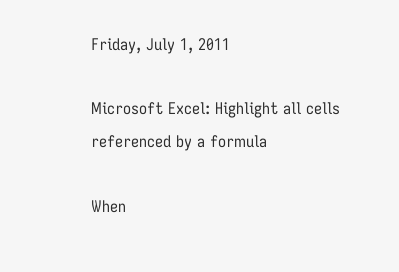Friday, July 1, 2011

Microsoft Excel: Highlight all cells referenced by a formula

When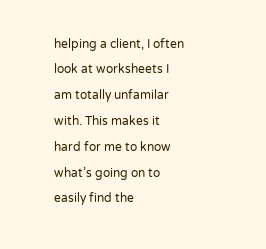helping a client, I often look at worksheets I am totally unfamilar with. This makes it hard for me to know what’s going on to easily find the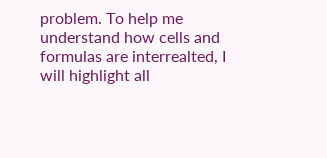problem. To help me understand how cells and formulas are interrealted, I will highlight all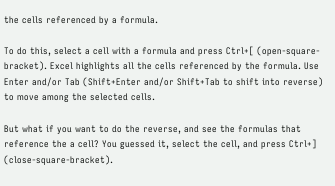the cells referenced by a formula.

To do this, select a cell with a formula and press Ctrl+[ (open-square-bracket). Excel highlights all the cells referenced by the formula. Use Enter and/or Tab (Shift+Enter and/or Shift+Tab to shift into reverse) to move among the selected cells.

But what if you want to do the reverse, and see the formulas that reference the a cell? You guessed it, select the cell, and press Ctrl+] (close-square-bracket).